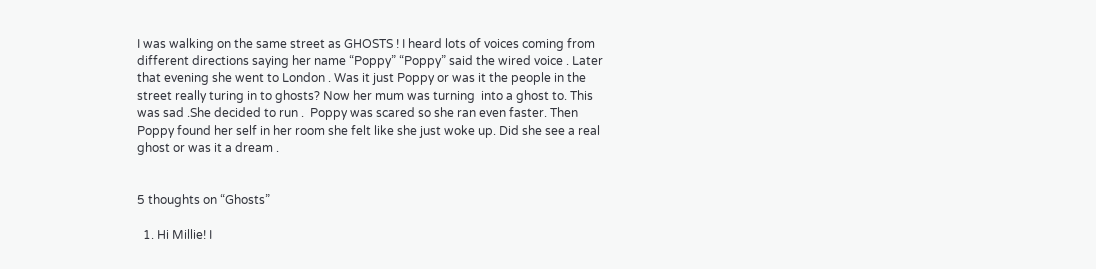I was walking on the same street as GHOSTS ! I heard lots of voices coming from  different directions saying her name “Poppy” “Poppy” said the wired voice . Later that evening she went to London . Was it just Poppy or was it the people in the street really turing in to ghosts? Now her mum was turning  into a ghost to. This was sad .She decided to run .  Poppy was scared so she ran even faster. Then Poppy found her self in her room she felt like she just woke up. Did she see a real ghost or was it a dream .


5 thoughts on “Ghosts”

  1. Hi Millie! I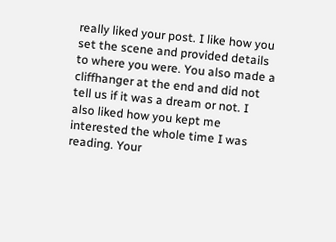really liked your post. I like how you set the scene and provided details to where you were. You also made a cliffhanger at the end and did not tell us if it was a dream or not. I also liked how you kept me interested the whole time I was reading. Your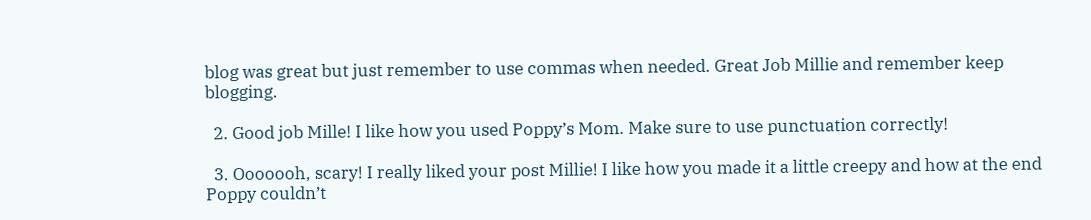blog was great but just remember to use commas when needed. Great Job Millie and remember keep blogging.

  2. Good job Mille! I like how you used Poppy’s Mom. Make sure to use punctuation correctly!

  3. Ooooooh, scary! I really liked your post Millie! I like how you made it a little creepy and how at the end Poppy couldn’t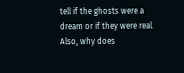tell if the ghosts were a dream or if they were real. Also, why does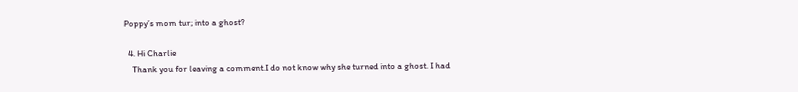Poppy’s mom tur; into a ghost?

  4. Hi Charlie
    Thank you for leaving a comment.I do not know why she turned into a ghost. I had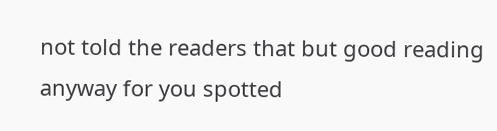not told the readers that but good reading anyway for you spotted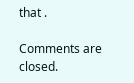that .

Comments are closed.